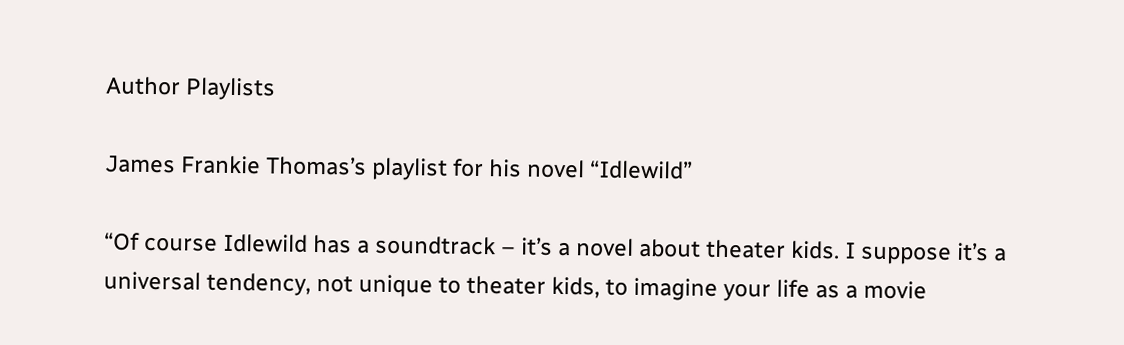Author Playlists

James Frankie Thomas’s playlist for his novel “Idlewild”

“Of course Idlewild has a soundtrack – it’s a novel about theater kids. I suppose it’s a universal tendency, not unique to theater kids, to imagine your life as a movie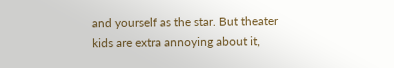and yourself as the star. But theater kids are extra annoying about it,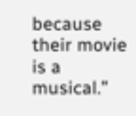because their movie is a musical.”